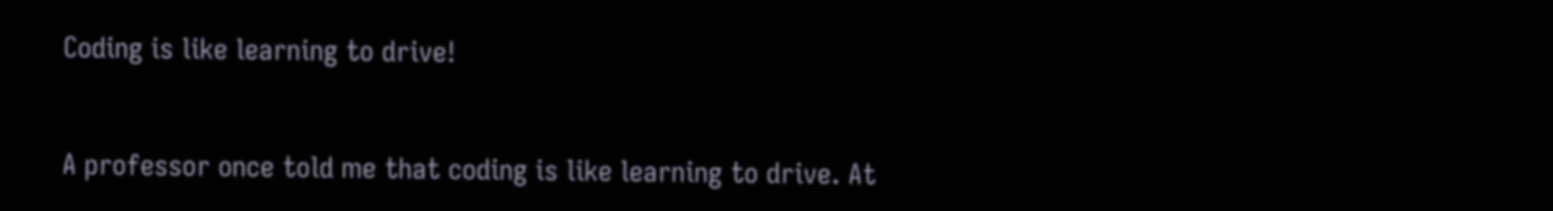Coding is like learning to drive!


A professor once told me that coding is like learning to drive. At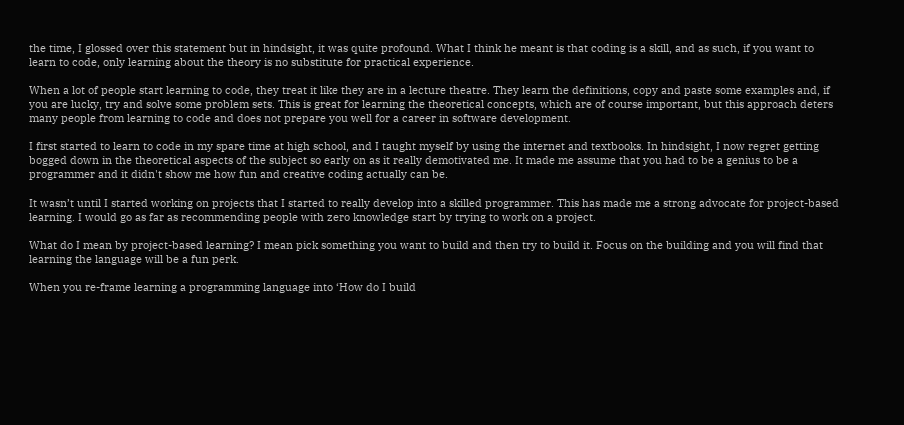the time, I glossed over this statement but in hindsight, it was quite profound. What I think he meant is that coding is a skill, and as such, if you want to learn to code, only learning about the theory is no substitute for practical experience.

When a lot of people start learning to code, they treat it like they are in a lecture theatre. They learn the definitions, copy and paste some examples and, if you are lucky, try and solve some problem sets. This is great for learning the theoretical concepts, which are of course important, but this approach deters many people from learning to code and does not prepare you well for a career in software development.

I first started to learn to code in my spare time at high school, and I taught myself by using the internet and textbooks. In hindsight, I now regret getting bogged down in the theoretical aspects of the subject so early on as it really demotivated me. It made me assume that you had to be a genius to be a programmer and it didn't show me how fun and creative coding actually can be.

It wasn’t until I started working on projects that I started to really develop into a skilled programmer. This has made me a strong advocate for project-based learning. I would go as far as recommending people with zero knowledge start by trying to work on a project.

What do I mean by project-based learning? I mean pick something you want to build and then try to build it. Focus on the building and you will find that learning the language will be a fun perk.

When you re-frame learning a programming language into ‘How do I build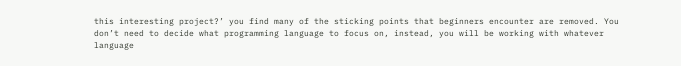this interesting project?’ you find many of the sticking points that beginners encounter are removed. You don’t need to decide what programming language to focus on, instead, you will be working with whatever language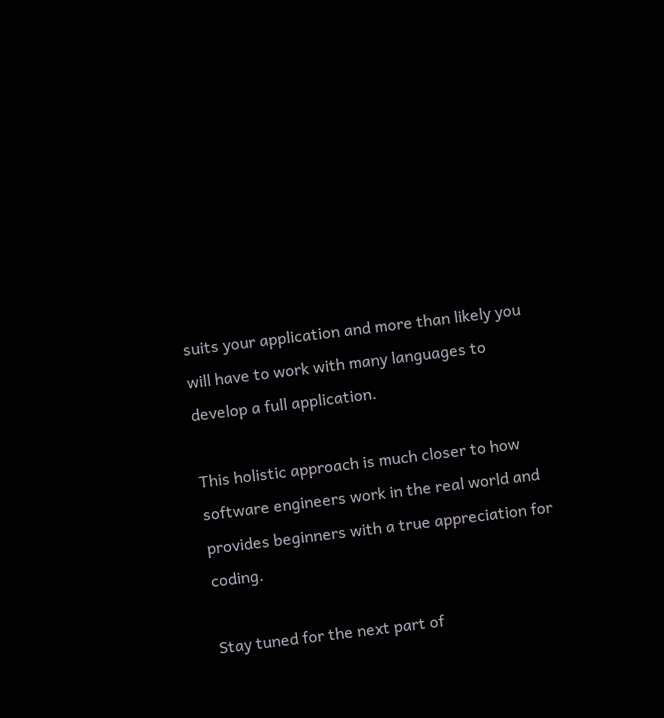suits your application and more than likely you will have to work with many languages to develop a full application.

This holistic approach is much closer to how software engineers work in the real world and provides beginners with a true appreciation for coding.

Stay tuned for the next part of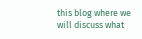this blog where we will discuss what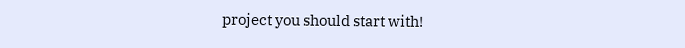project you should start with!